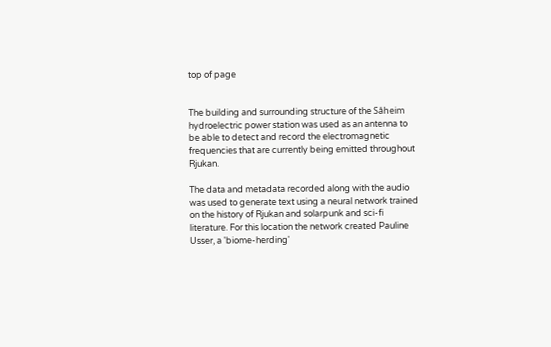top of page


The building and surrounding structure of the Såheim hydroelectric power station was used as an antenna to be able to detect and record the electromagnetic frequencies that are currently being emitted throughout Rjukan.

The data and metadata recorded along with the audio was used to generate text using a neural network trained on the history of Rjukan and solarpunk and sci-fi literature. For this location the network created Pauline Usser, a 'biome-herding'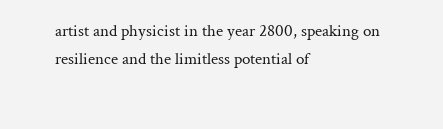artist and physicist in the year 2800, speaking on resilience and the limitless potential of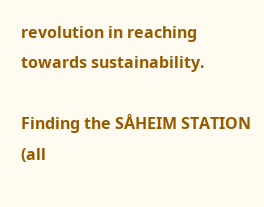revolution in reaching towards sustainability.

Finding the SÅHEIM STATION (all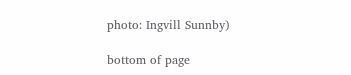photo: Ingvill Sunnby)

bottom of page